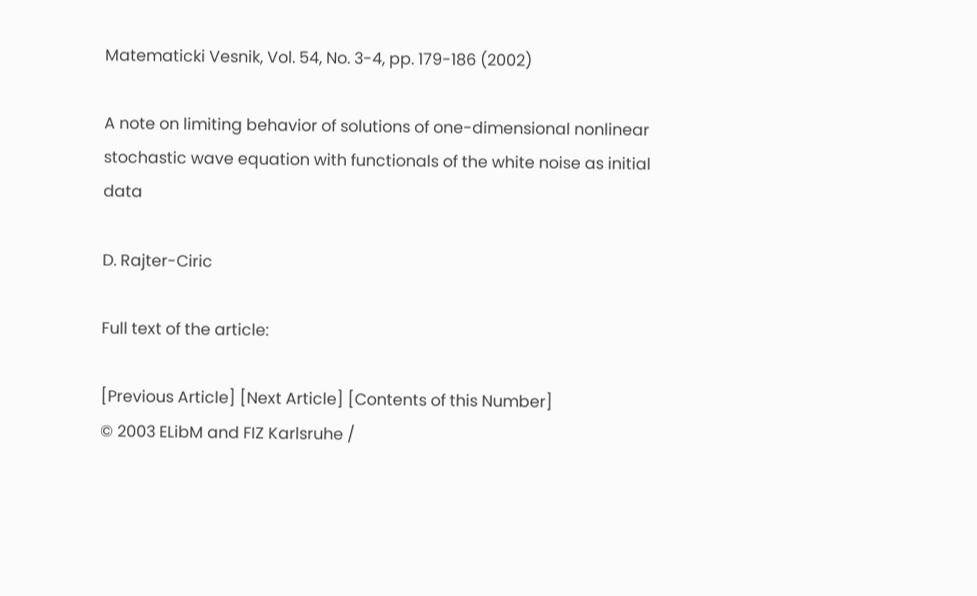Matematicki Vesnik, Vol. 54, No. 3-4, pp. 179-186 (2002)

A note on limiting behavior of solutions of one-dimensional nonlinear stochastic wave equation with functionals of the white noise as initial data

D. Rajter-Ciric

Full text of the article:

[Previous Article] [Next Article] [Contents of this Number]
© 2003 ELibM and FIZ Karlsruhe /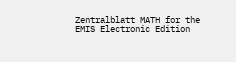Zentralblatt MATH for the EMIS Electronic Edition